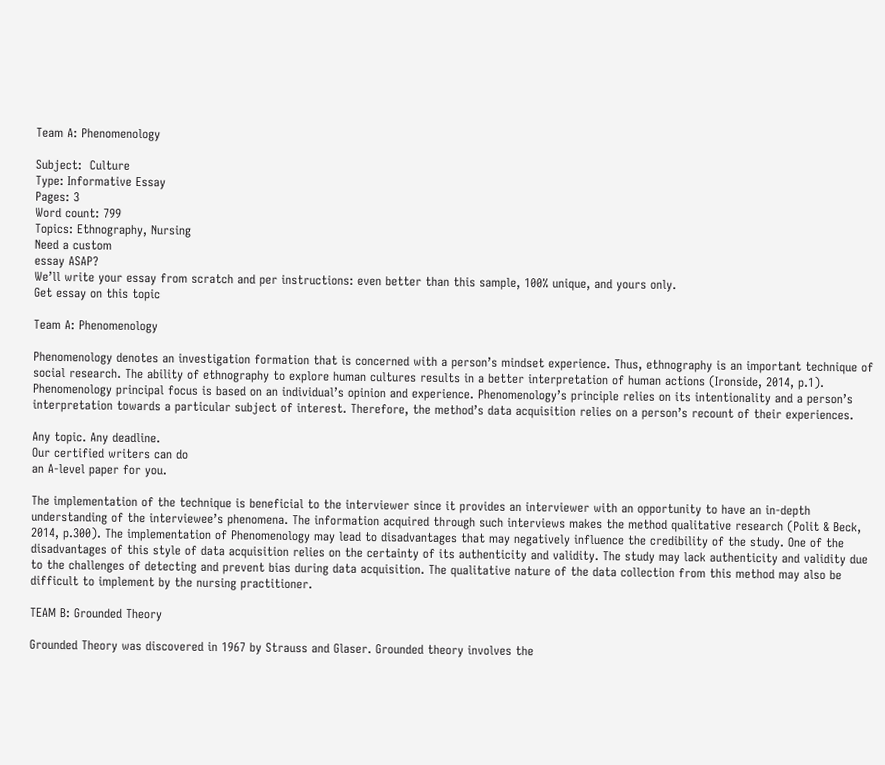Team A: Phenomenology

Subject:  Culture
Type: Informative Essay
Pages: 3
Word count: 799
Topics: Ethnography, Nursing
Need a custom
essay ASAP?
We’ll write your essay from scratch and per instructions: even better than this sample, 100% unique, and yours only.
Get essay on this topic

Team A: Phenomenology

Phenomenology denotes an investigation formation that is concerned with a person’s mindset experience. Thus, ethnography is an important technique of social research. The ability of ethnography to explore human cultures results in a better interpretation of human actions (Ironside, 2014, p.1). Phenomenology principal focus is based on an individual’s opinion and experience. Phenomenology’s principle relies on its intentionality and a person’s interpretation towards a particular subject of interest. Therefore, the method’s data acquisition relies on a person’s recount of their experiences.

Any topic. Any deadline.
Our certified writers can do
an A-level paper for you.

The implementation of the technique is beneficial to the interviewer since it provides an interviewer with an opportunity to have an in-depth understanding of the interviewee’s phenomena. The information acquired through such interviews makes the method qualitative research (Polit & Beck, 2014, p.300). The implementation of Phenomenology may lead to disadvantages that may negatively influence the credibility of the study. One of the disadvantages of this style of data acquisition relies on the certainty of its authenticity and validity. The study may lack authenticity and validity due to the challenges of detecting and prevent bias during data acquisition. The qualitative nature of the data collection from this method may also be difficult to implement by the nursing practitioner.

TEAM B: Grounded Theory

Grounded Theory was discovered in 1967 by Strauss and Glaser. Grounded theory involves the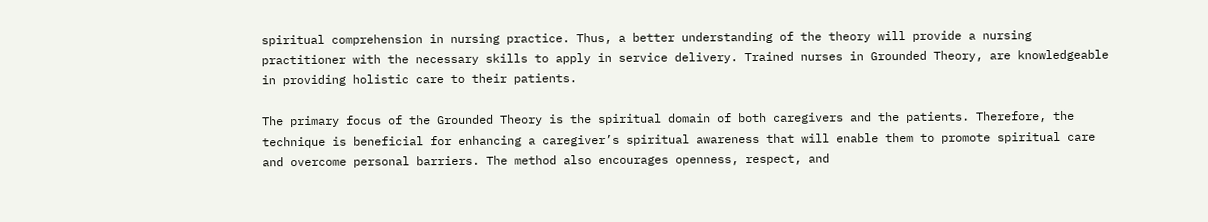spiritual comprehension in nursing practice. Thus, a better understanding of the theory will provide a nursing practitioner with the necessary skills to apply in service delivery. Trained nurses in Grounded Theory, are knowledgeable in providing holistic care to their patients.

The primary focus of the Grounded Theory is the spiritual domain of both caregivers and the patients. Therefore, the technique is beneficial for enhancing a caregiver’s spiritual awareness that will enable them to promote spiritual care and overcome personal barriers. The method also encourages openness, respect, and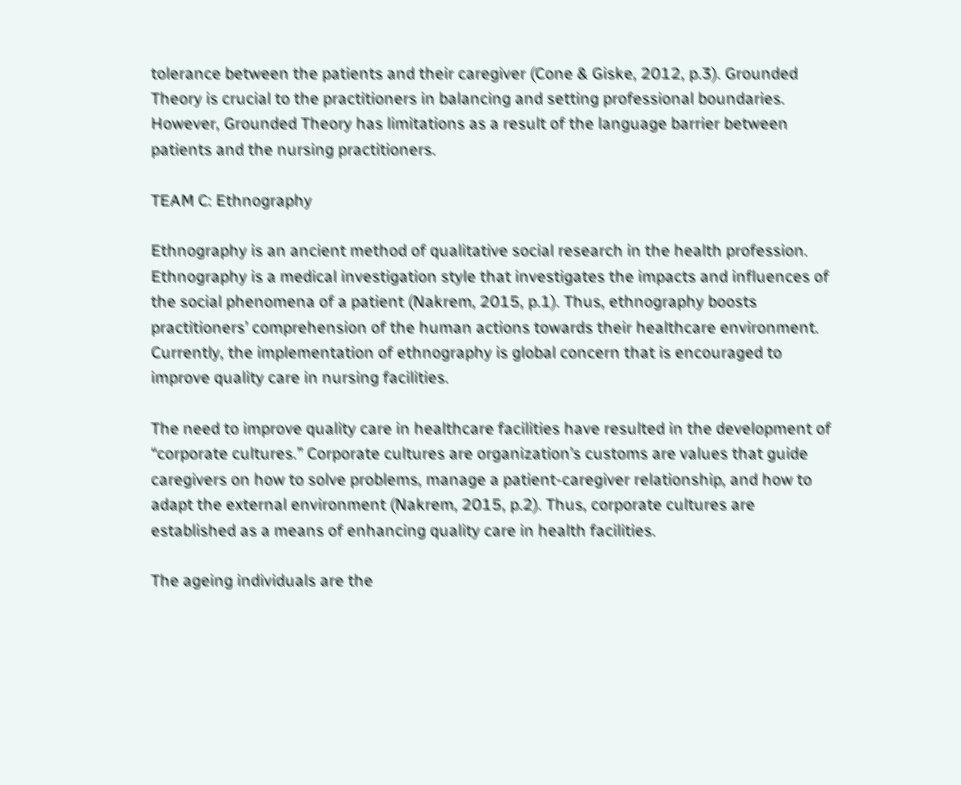tolerance between the patients and their caregiver (Cone & Giske, 2012, p.3). Grounded Theory is crucial to the practitioners in balancing and setting professional boundaries. However, Grounded Theory has limitations as a result of the language barrier between patients and the nursing practitioners.

TEAM C: Ethnography

Ethnography is an ancient method of qualitative social research in the health profession. Ethnography is a medical investigation style that investigates the impacts and influences of the social phenomena of a patient (Nakrem, 2015, p.1). Thus, ethnography boosts practitioners’ comprehension of the human actions towards their healthcare environment. Currently, the implementation of ethnography is global concern that is encouraged to improve quality care in nursing facilities.

The need to improve quality care in healthcare facilities have resulted in the development of “corporate cultures.” Corporate cultures are organization’s customs are values that guide caregivers on how to solve problems, manage a patient-caregiver relationship, and how to adapt the external environment (Nakrem, 2015, p.2). Thus, corporate cultures are established as a means of enhancing quality care in health facilities.

The ageing individuals are the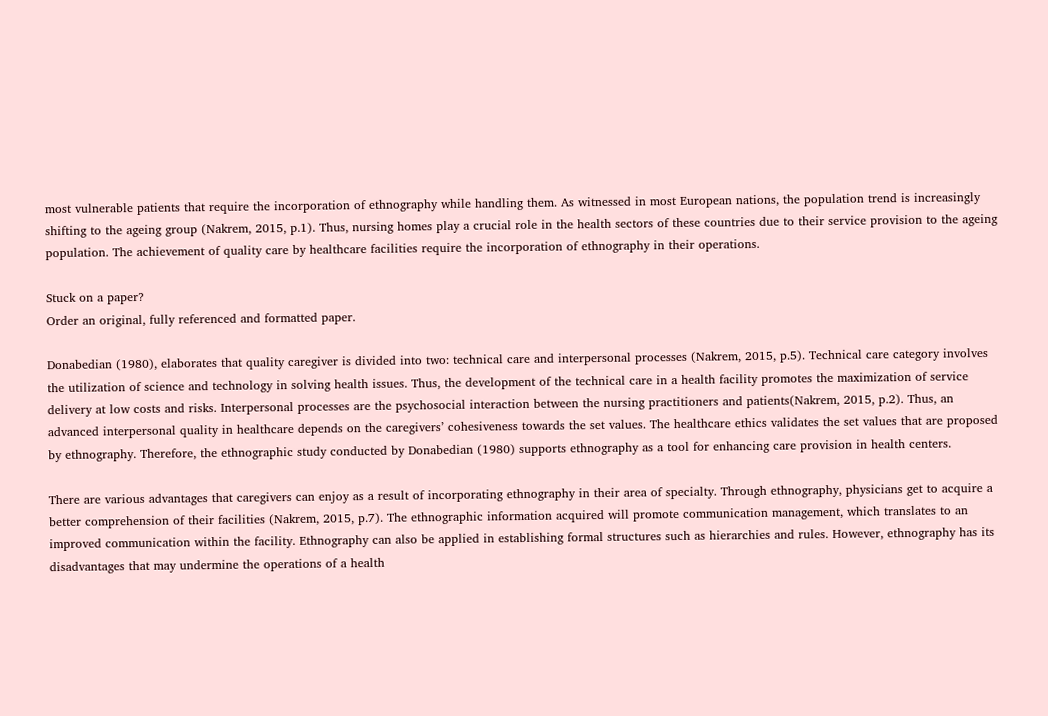most vulnerable patients that require the incorporation of ethnography while handling them. As witnessed in most European nations, the population trend is increasingly shifting to the ageing group (Nakrem, 2015, p.1). Thus, nursing homes play a crucial role in the health sectors of these countries due to their service provision to the ageing population. The achievement of quality care by healthcare facilities require the incorporation of ethnography in their operations.

Stuck on a paper?
Order an original, fully referenced and formatted paper.

Donabedian (1980), elaborates that quality caregiver is divided into two: technical care and interpersonal processes (Nakrem, 2015, p.5). Technical care category involves the utilization of science and technology in solving health issues. Thus, the development of the technical care in a health facility promotes the maximization of service delivery at low costs and risks. Interpersonal processes are the psychosocial interaction between the nursing practitioners and patients(Nakrem, 2015, p.2). Thus, an advanced interpersonal quality in healthcare depends on the caregivers’ cohesiveness towards the set values. The healthcare ethics validates the set values that are proposed by ethnography. Therefore, the ethnographic study conducted by Donabedian (1980) supports ethnography as a tool for enhancing care provision in health centers.

There are various advantages that caregivers can enjoy as a result of incorporating ethnography in their area of specialty. Through ethnography, physicians get to acquire a better comprehension of their facilities (Nakrem, 2015, p.7). The ethnographic information acquired will promote communication management, which translates to an improved communication within the facility. Ethnography can also be applied in establishing formal structures such as hierarchies and rules. However, ethnography has its disadvantages that may undermine the operations of a health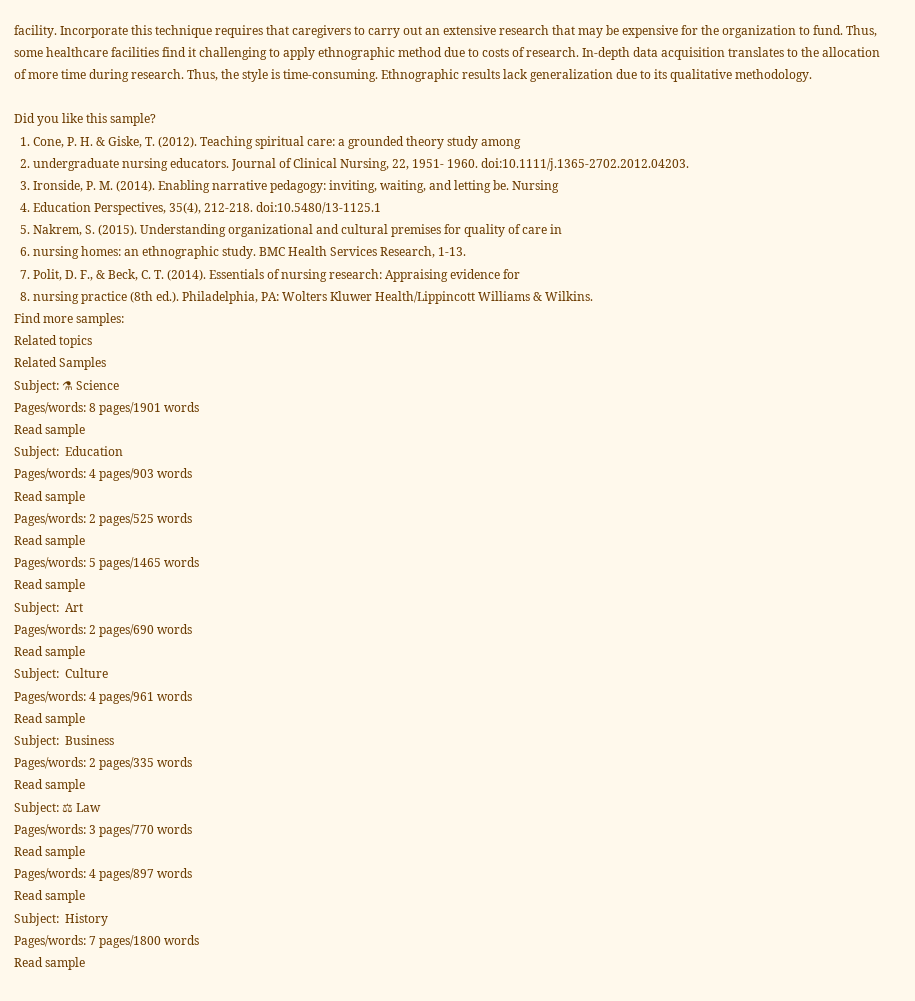facility. Incorporate this technique requires that caregivers to carry out an extensive research that may be expensive for the organization to fund. Thus, some healthcare facilities find it challenging to apply ethnographic method due to costs of research. In-depth data acquisition translates to the allocation of more time during research. Thus, the style is time-consuming. Ethnographic results lack generalization due to its qualitative methodology.

Did you like this sample?
  1. Cone, P. H. & Giske, T. (2012). Teaching spiritual care: a grounded theory study among
  2. undergraduate nursing educators. Journal of Clinical Nursing, 22, 1951- 1960. doi:10.1111/j.1365-2702.2012.04203.
  3. Ironside, P. M. (2014). Enabling narrative pedagogy: inviting, waiting, and letting be. Nursing
  4. Education Perspectives, 35(4), 212-218. doi:10.5480/13-1125.1
  5. Nakrem, S. (2015). Understanding organizational and cultural premises for quality of care in
  6. nursing homes: an ethnographic study. BMC Health Services Research, 1-13.
  7. Polit, D. F., & Beck, C. T. (2014). Essentials of nursing research: Appraising evidence for
  8. nursing practice (8th ed.). Philadelphia, PA: Wolters Kluwer Health/Lippincott Williams & Wilkins.
Find more samples:
Related topics
Related Samples
Subject: ⚗ Science
Pages/words: 8 pages/1901 words
Read sample
Subject:  Education
Pages/words: 4 pages/903 words
Read sample
Pages/words: 2 pages/525 words
Read sample
Pages/words: 5 pages/1465 words
Read sample
Subject:  Art
Pages/words: 2 pages/690 words
Read sample
Subject:  Culture
Pages/words: 4 pages/961 words
Read sample
Subject:  Business
Pages/words: 2 pages/335 words
Read sample
Subject: ⚖ Law
Pages/words: 3 pages/770 words
Read sample
Pages/words: 4 pages/897 words
Read sample
Subject:  History
Pages/words: 7 pages/1800 words
Read sample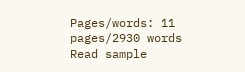Pages/words: 11 pages/2930 words
Read sample